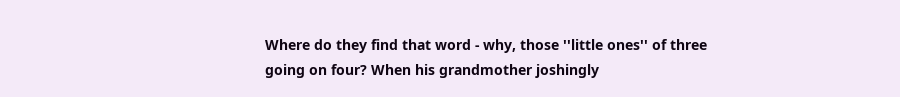Where do they find that word - why, those ''little ones'' of three going on four? When his grandmother joshingly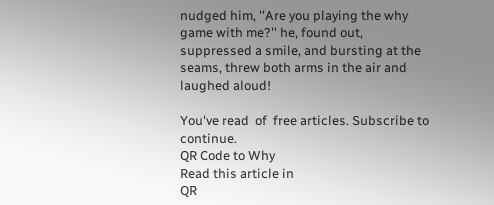nudged him, ''Are you playing the why game with me?'' he, found out, suppressed a smile, and bursting at the seams, threw both arms in the air and laughed aloud!

You've read  of  free articles. Subscribe to continue.
QR Code to Why
Read this article in
QR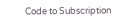Code to Subscription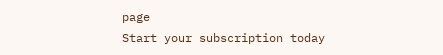page
Start your subscription today